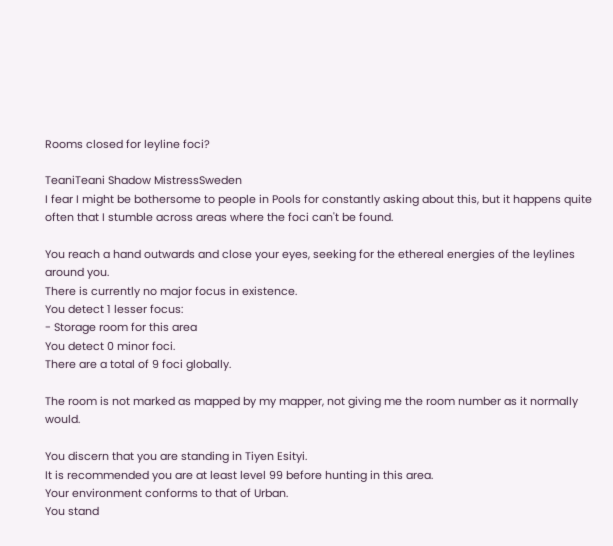Rooms closed for leyline foci?

TeaniTeani Shadow MistressSweden
I fear I might be bothersome to people in Pools for constantly asking about this, but it happens quite often that I stumble across areas where the foci can't be found.

You reach a hand outwards and close your eyes, seeking for the ethereal energies of the leylines around you.
There is currently no major focus in existence.
You detect 1 lesser focus:
- Storage room for this area
You detect 0 minor foci.
There are a total of 9 foci globally.

The room is not marked as mapped by my mapper, not giving me the room number as it normally would.

You discern that you are standing in Tiyen Esityi.
It is recommended you are at least level 99 before hunting in this area.
Your environment conforms to that of Urban.
You stand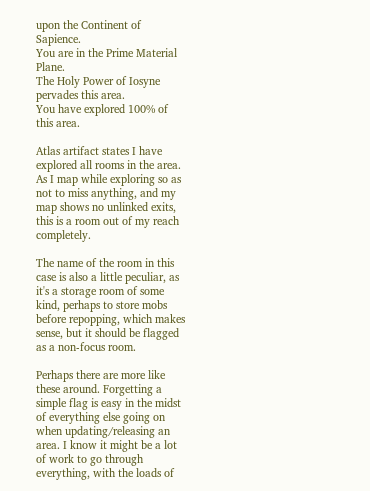upon the Continent of Sapience.
You are in the Prime Material Plane.
The Holy Power of Iosyne pervades this area.
You have explored 100% of this area.

Atlas artifact states I have explored all rooms in the area. As I map while exploring so as not to miss anything, and my map shows no unlinked exits, this is a room out of my reach completely.

The name of the room in this case is also a little peculiar, as it's a storage room of some kind, perhaps to store mobs before repopping, which makes sense, but it should be flagged as a non-focus room.

Perhaps there are more like these around. Forgetting a simple flag is easy in the midst of everything else going on when updating/releasing an area. I know it might be a lot of work to go through everything, with the loads of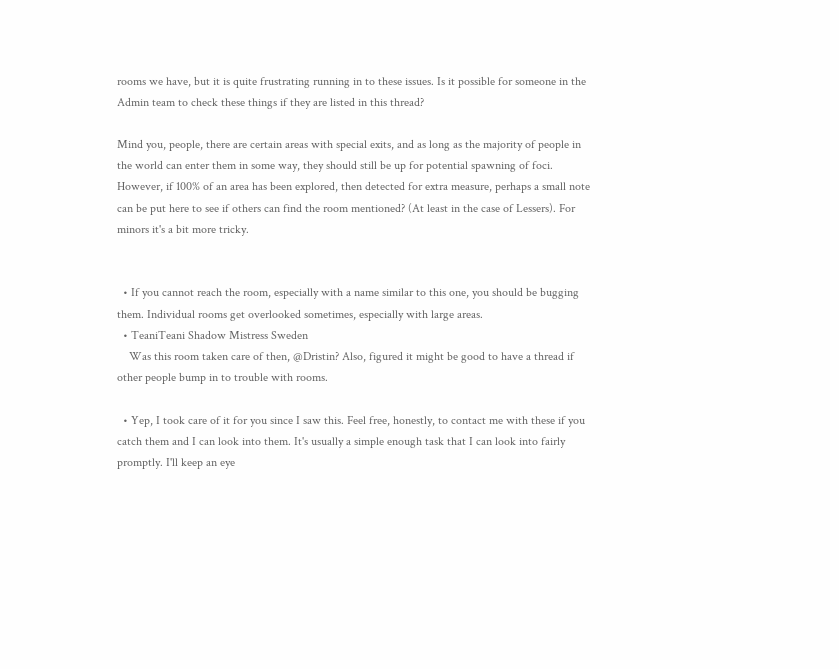rooms we have, but it is quite frustrating running in to these issues. Is it possible for someone in the Admin team to check these things if they are listed in this thread?

Mind you, people, there are certain areas with special exits, and as long as the majority of people in the world can enter them in some way, they should still be up for potential spawning of foci. However, if 100% of an area has been explored, then detected for extra measure, perhaps a small note can be put here to see if others can find the room mentioned? (At least in the case of Lessers). For minors it's a bit more tricky.


  • If you cannot reach the room, especially with a name similar to this one, you should be bugging them. Individual rooms get overlooked sometimes, especially with large areas.
  • TeaniTeani Shadow Mistress Sweden
    Was this room taken care of then, @Dristin? Also, figured it might be good to have a thread if other people bump in to trouble with rooms.

  • Yep, I took care of it for you since I saw this. Feel free, honestly, to contact me with these if you catch them and I can look into them. It's usually a simple enough task that I can look into fairly promptly. I'll keep an eye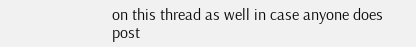on this thread as well in case anyone does post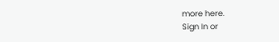more here.
Sign In or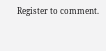Register to comment.